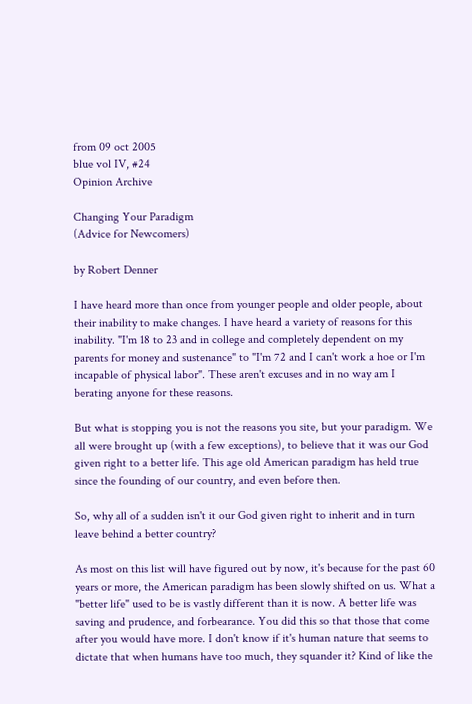from 09 oct 2005
blue vol IV, #24
Opinion Archive

Changing Your Paradigm
(Advice for Newcomers)

by Robert Denner

I have heard more than once from younger people and older people, about their inability to make changes. I have heard a variety of reasons for this inability. "I'm 18 to 23 and in college and completely dependent on my parents for money and sustenance" to "I'm 72 and I can't work a hoe or I'm incapable of physical labor". These aren't excuses and in no way am I berating anyone for these reasons.

But what is stopping you is not the reasons you site, but your paradigm. We all were brought up (with a few exceptions), to believe that it was our God given right to a better life. This age old American paradigm has held true since the founding of our country, and even before then.

So, why all of a sudden isn't it our God given right to inherit and in turn leave behind a better country?

As most on this list will have figured out by now, it's because for the past 60 years or more, the American paradigm has been slowly shifted on us. What a "better life" used to be is vastly different than it is now. A better life was saving and prudence, and forbearance. You did this so that those that come after you would have more. I don't know if it's human nature that seems to dictate that when humans have too much, they squander it? Kind of like the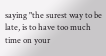saying "the surest way to be late, is to have too much time on your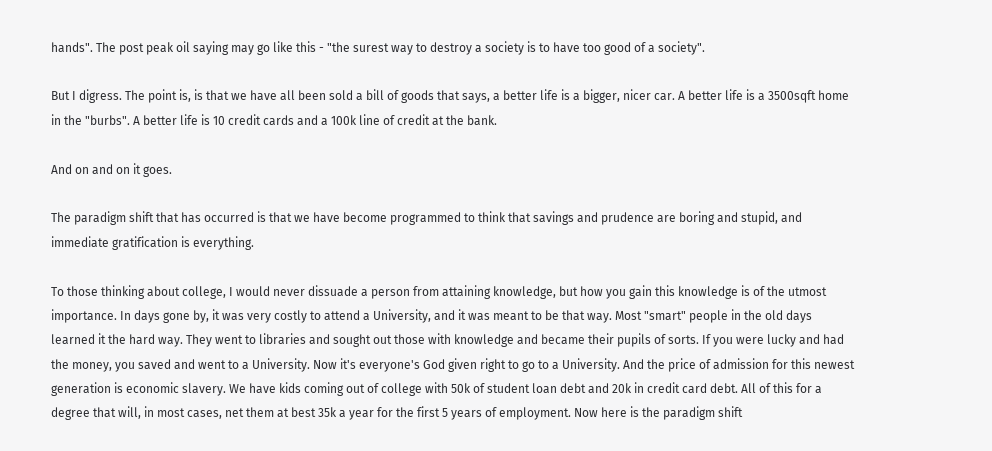hands". The post peak oil saying may go like this - "the surest way to destroy a society is to have too good of a society".

But I digress. The point is, is that we have all been sold a bill of goods that says, a better life is a bigger, nicer car. A better life is a 3500sqft home in the "burbs". A better life is 10 credit cards and a 100k line of credit at the bank.

And on and on it goes.

The paradigm shift that has occurred is that we have become programmed to think that savings and prudence are boring and stupid, and immediate gratification is everything.

To those thinking about college, I would never dissuade a person from attaining knowledge, but how you gain this knowledge is of the utmost importance. In days gone by, it was very costly to attend a University, and it was meant to be that way. Most "smart" people in the old days learned it the hard way. They went to libraries and sought out those with knowledge and became their pupils of sorts. If you were lucky and had the money, you saved and went to a University. Now it's everyone's God given right to go to a University. And the price of admission for this newest generation is economic slavery. We have kids coming out of college with 50k of student loan debt and 20k in credit card debt. All of this for a degree that will, in most cases, net them at best 35k a year for the first 5 years of employment. Now here is the paradigm shift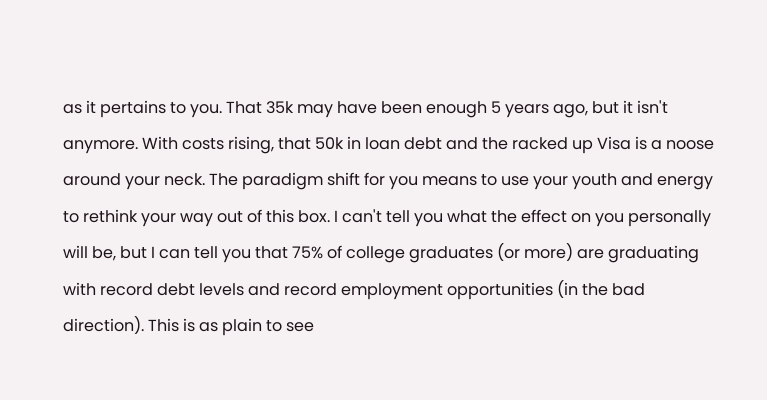as it pertains to you. That 35k may have been enough 5 years ago, but it isn't anymore. With costs rising, that 50k in loan debt and the racked up Visa is a noose around your neck. The paradigm shift for you means to use your youth and energy to rethink your way out of this box. I can't tell you what the effect on you personally will be, but I can tell you that 75% of college graduates (or more) are graduating with record debt levels and record employment opportunities (in the bad direction). This is as plain to see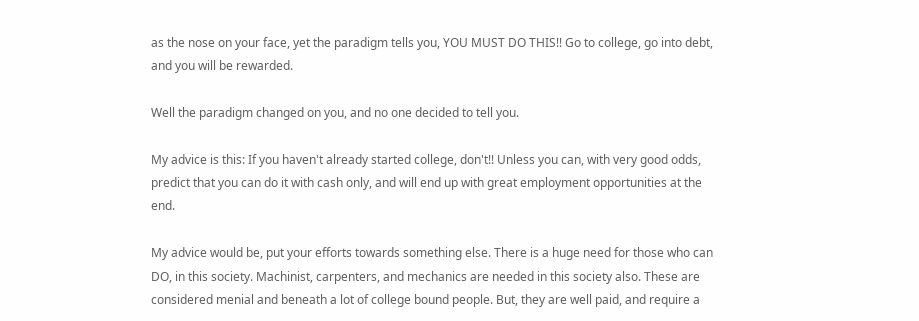as the nose on your face, yet the paradigm tells you, YOU MUST DO THIS!! Go to college, go into debt, and you will be rewarded.

Well the paradigm changed on you, and no one decided to tell you.

My advice is this: If you haven't already started college, don't!! Unless you can, with very good odds, predict that you can do it with cash only, and will end up with great employment opportunities at the end.

My advice would be, put your efforts towards something else. There is a huge need for those who can DO, in this society. Machinist, carpenters, and mechanics are needed in this society also. These are considered menial and beneath a lot of college bound people. But, they are well paid, and require a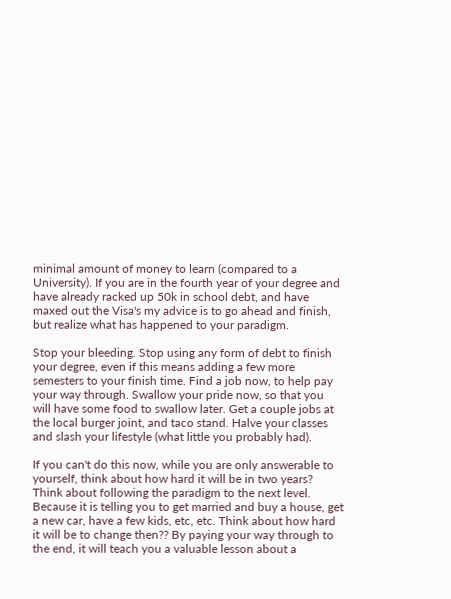minimal amount of money to learn (compared to a University). If you are in the fourth year of your degree and have already racked up 50k in school debt, and have maxed out the Visa's my advice is to go ahead and finish, but realize what has happened to your paradigm.

Stop your bleeding. Stop using any form of debt to finish your degree, even if this means adding a few more semesters to your finish time. Find a job now, to help pay your way through. Swallow your pride now, so that you will have some food to swallow later. Get a couple jobs at the local burger joint, and taco stand. Halve your classes and slash your lifestyle (what little you probably had).

If you can't do this now, while you are only answerable to yourself, think about how hard it will be in two years? Think about following the paradigm to the next level. Because it is telling you to get married and buy a house, get a new car, have a few kids, etc, etc. Think about how hard it will be to change then?? By paying your way through to the end, it will teach you a valuable lesson about a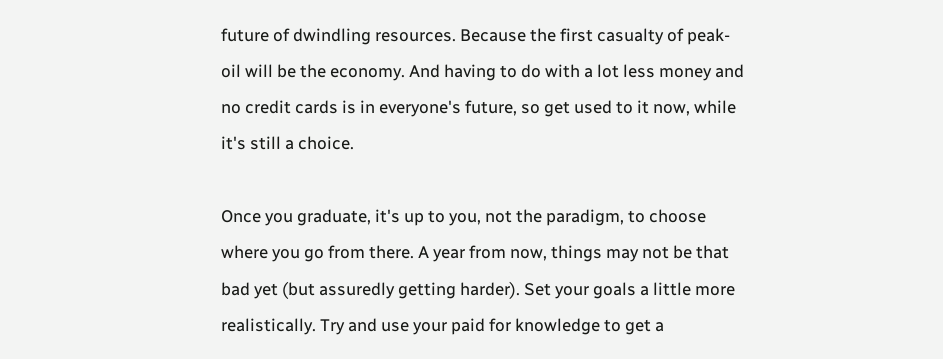future of dwindling resources. Because the first casualty of peak- oil will be the economy. And having to do with a lot less money and no credit cards is in everyone's future, so get used to it now, while it's still a choice.

Once you graduate, it's up to you, not the paradigm, to choose where you go from there. A year from now, things may not be that bad yet (but assuredly getting harder). Set your goals a little more realistically. Try and use your paid for knowledge to get a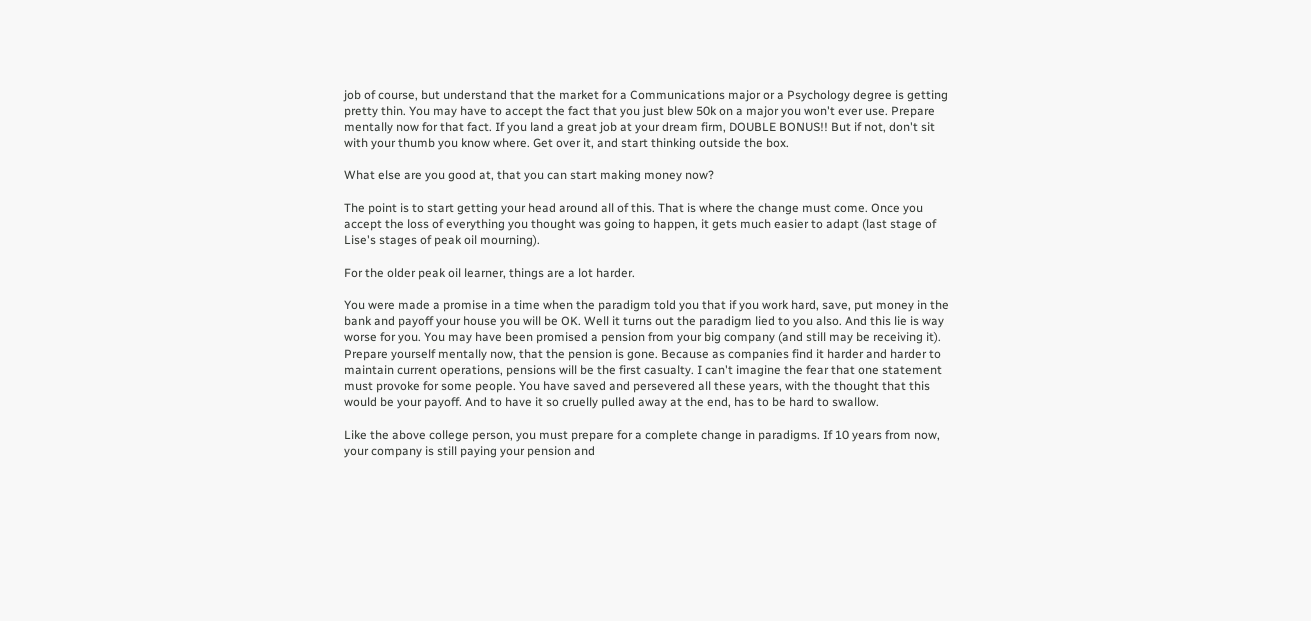job of course, but understand that the market for a Communications major or a Psychology degree is getting pretty thin. You may have to accept the fact that you just blew 50k on a major you won't ever use. Prepare mentally now for that fact. If you land a great job at your dream firm, DOUBLE BONUS!! But if not, don't sit with your thumb you know where. Get over it, and start thinking outside the box.

What else are you good at, that you can start making money now?

The point is to start getting your head around all of this. That is where the change must come. Once you accept the loss of everything you thought was going to happen, it gets much easier to adapt (last stage of Lise's stages of peak oil mourning).

For the older peak oil learner, things are a lot harder.

You were made a promise in a time when the paradigm told you that if you work hard, save, put money in the bank and payoff your house you will be OK. Well it turns out the paradigm lied to you also. And this lie is way worse for you. You may have been promised a pension from your big company (and still may be receiving it). Prepare yourself mentally now, that the pension is gone. Because as companies find it harder and harder to maintain current operations, pensions will be the first casualty. I can't imagine the fear that one statement must provoke for some people. You have saved and persevered all these years, with the thought that this would be your payoff. And to have it so cruelly pulled away at the end, has to be hard to swallow.

Like the above college person, you must prepare for a complete change in paradigms. If 10 years from now, your company is still paying your pension and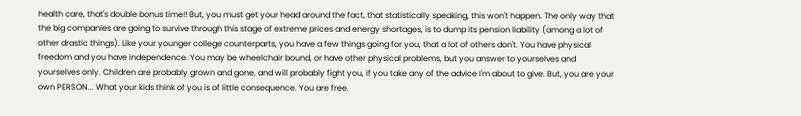health care, that's double bonus time!! But, you must get your head around the fact, that statistically speaking, this won't happen. The only way that the big companies are going to survive through this stage of extreme prices and energy shortages, is to dump its pension liability (among a lot of other drastic things). Like your younger college counterparts, you have a few things going for you, that a lot of others don't. You have physical freedom and you have independence. You may be wheelchair bound, or have other physical problems, but you answer to yourselves and yourselves only. Children are probably grown and gone, and will probably fight you, if you take any of the advice I'm about to give. But, you are your own PERSON... What your kids think of you is of little consequence. You are free.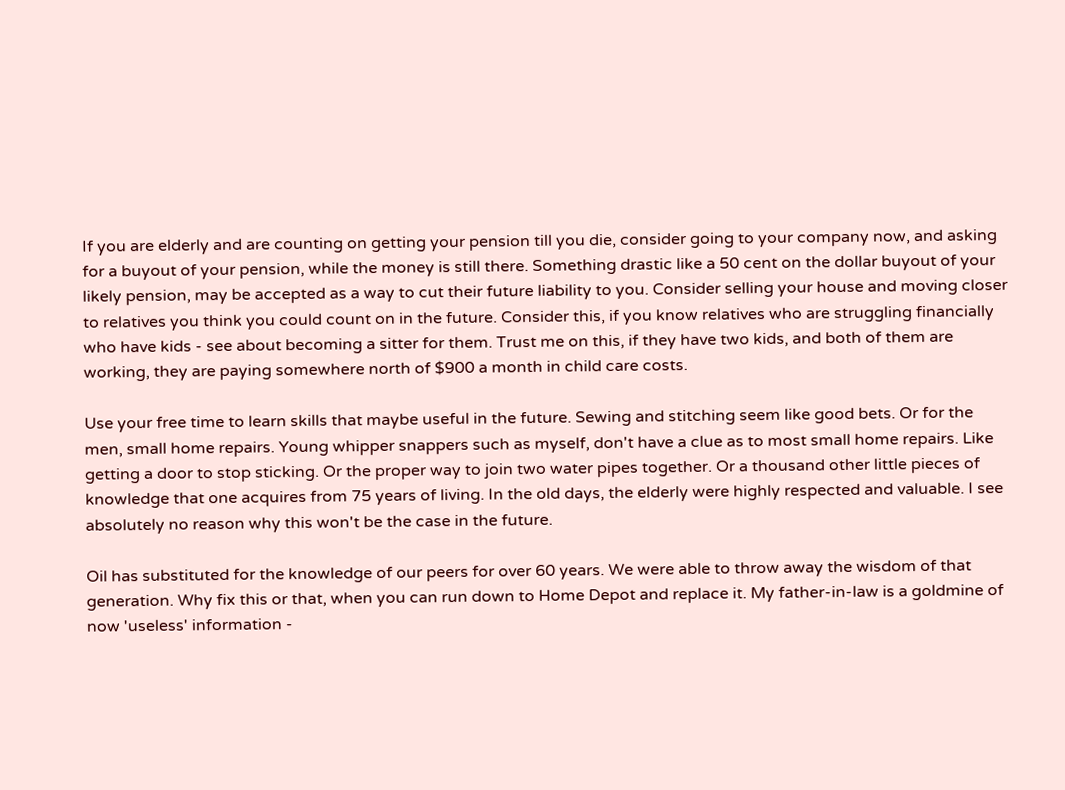If you are elderly and are counting on getting your pension till you die, consider going to your company now, and asking for a buyout of your pension, while the money is still there. Something drastic like a 50 cent on the dollar buyout of your likely pension, may be accepted as a way to cut their future liability to you. Consider selling your house and moving closer to relatives you think you could count on in the future. Consider this, if you know relatives who are struggling financially who have kids - see about becoming a sitter for them. Trust me on this, if they have two kids, and both of them are working, they are paying somewhere north of $900 a month in child care costs.

Use your free time to learn skills that maybe useful in the future. Sewing and stitching seem like good bets. Or for the men, small home repairs. Young whipper snappers such as myself, don't have a clue as to most small home repairs. Like getting a door to stop sticking. Or the proper way to join two water pipes together. Or a thousand other little pieces of knowledge that one acquires from 75 years of living. In the old days, the elderly were highly respected and valuable. I see absolutely no reason why this won't be the case in the future.

Oil has substituted for the knowledge of our peers for over 60 years. We were able to throw away the wisdom of that generation. Why fix this or that, when you can run down to Home Depot and replace it. My father-in-law is a goldmine of now 'useless' information -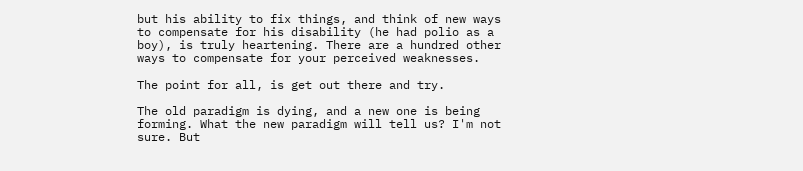but his ability to fix things, and think of new ways to compensate for his disability (he had polio as a boy), is truly heartening. There are a hundred other ways to compensate for your perceived weaknesses.

The point for all, is get out there and try.

The old paradigm is dying, and a new one is being forming. What the new paradigm will tell us? I'm not sure. But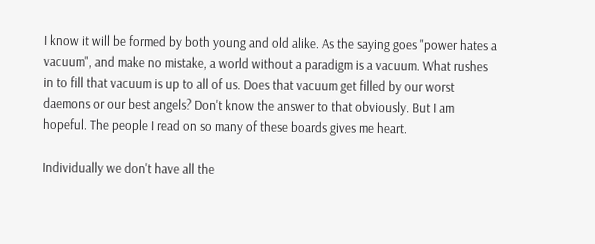I know it will be formed by both young and old alike. As the saying goes "power hates a vacuum", and make no mistake, a world without a paradigm is a vacuum. What rushes in to fill that vacuum is up to all of us. Does that vacuum get filled by our worst daemons or our best angels? Don't know the answer to that obviously. But I am hopeful. The people I read on so many of these boards gives me heart.

Individually we don't have all the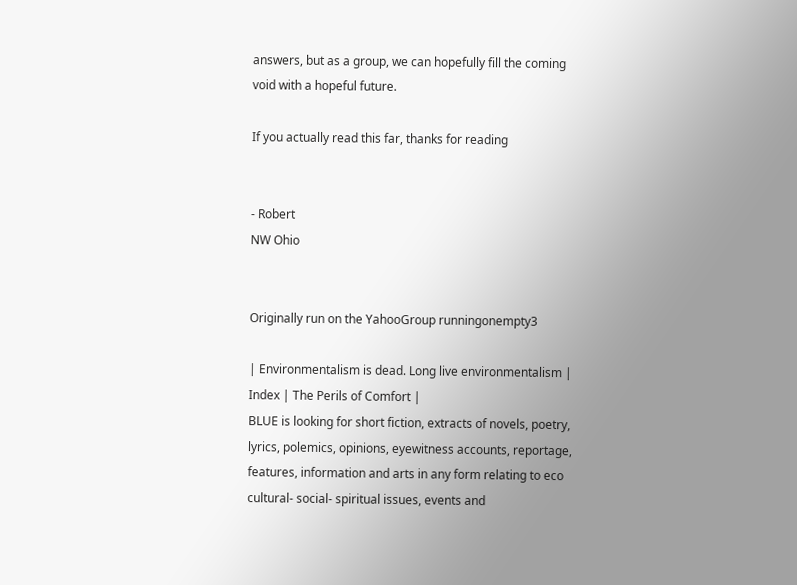answers, but as a group, we can hopefully fill the coming void with a hopeful future.

If you actually read this far, thanks for reading


- Robert
NW Ohio


Originally run on the YahooGroup runningonempty3

| Environmentalism is dead. Long live environmentalism | Index | The Perils of Comfort |
BLUE is looking for short fiction, extracts of novels, poetry, lyrics, polemics, opinions, eyewitness accounts, reportage, features, information and arts in any form relating to eco cultural- social- spiritual issues, events and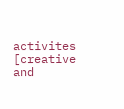activites [creative and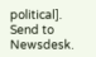political]. Send to Newsdesk.